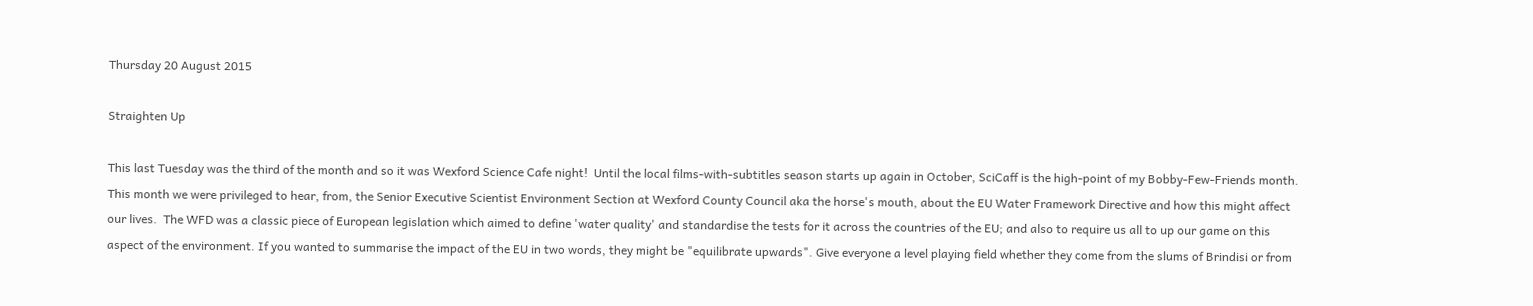Thursday 20 August 2015

Straighten Up

This last Tuesday was the third of the month and so it was Wexford Science Cafe night!  Until the local films-with-subtitles season starts up again in October, SciCaff is the high-point of my Bobby-Few-Friends month.  This month we were privileged to hear, from, the Senior Executive Scientist Environment Section at Wexford County Council aka the horse's mouth, about the EU Water Framework Directive and how this might affect our lives.  The WFD was a classic piece of European legislation which aimed to define 'water quality' and standardise the tests for it across the countries of the EU; and also to require us all to up our game on this aspect of the environment. If you wanted to summarise the impact of the EU in two words, they might be "equilibrate upwards". Give everyone a level playing field whether they come from the slums of Brindisi or from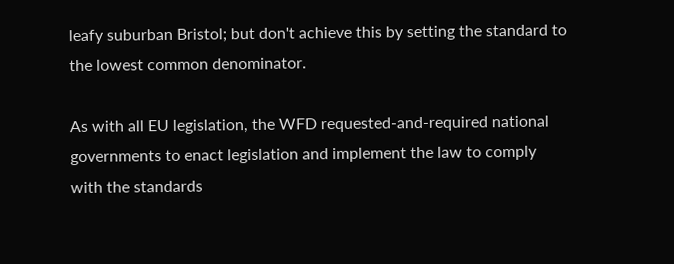leafy suburban Bristol; but don't achieve this by setting the standard to the lowest common denominator.

As with all EU legislation, the WFD requested-and-required national governments to enact legislation and implement the law to comply with the standards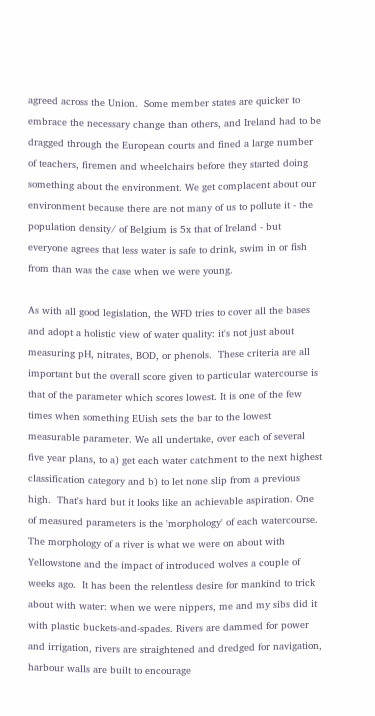agreed across the Union.  Some member states are quicker to embrace the necessary change than others, and Ireland had to be dragged through the European courts and fined a large number of teachers, firemen and wheelchairs before they started doing something about the environment. We get complacent about our environment because there are not many of us to pollute it - the population density/ of Belgium is 5x that of Ireland - but everyone agrees that less water is safe to drink, swim in or fish from than was the case when we were young.

As with all good legislation, the WFD tries to cover all the bases and adopt a holistic view of water quality: it's not just about measuring pH, nitrates, BOD, or phenols.  These criteria are all important but the overall score given to particular watercourse is that of the parameter which scores lowest. It is one of the few times when something EUish sets the bar to the lowest measurable parameter. We all undertake, over each of several five year plans, to a) get each water catchment to the next highest classification category and b) to let none slip from a previous high.  That's hard but it looks like an achievable aspiration. One of measured parameters is the 'morphology' of each watercourse.  The morphology of a river is what we were on about with Yellowstone and the impact of introduced wolves a couple of weeks ago.  It has been the relentless desire for mankind to trick about with water: when we were nippers, me and my sibs did it with plastic buckets-and-spades. Rivers are dammed for power and irrigation, rivers are straightened and dredged for navigation, harbour walls are built to encourage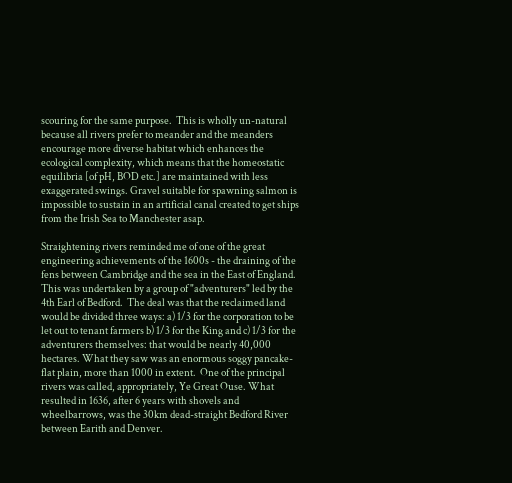scouring for the same purpose.  This is wholly un-natural because all rivers prefer to meander and the meanders encourage more diverse habitat which enhances the ecological complexity, which means that the homeostatic equilibria [of pH, BOD etc.] are maintained with less exaggerated swings. Gravel suitable for spawning salmon is impossible to sustain in an artificial canal created to get ships from the Irish Sea to Manchester asap.

Straightening rivers reminded me of one of the great engineering achievements of the 1600s - the draining of the fens between Cambridge and the sea in the East of England. This was undertaken by a group of "adventurers" led by the 4th Earl of Bedford.  The deal was that the reclaimed land would be divided three ways: a) 1/3 for the corporation to be let out to tenant farmers b) 1/3 for the King and c) 1/3 for the adventurers themselves: that would be nearly 40,000 hectares. What they saw was an enormous soggy pancake-flat plain, more than 1000 in extent.  One of the principal rivers was called, appropriately, Ye Great Ouse. What resulted in 1636, after 6 years with shovels and wheelbarrows, was the 30km dead-straight Bedford River between Earith and Denver.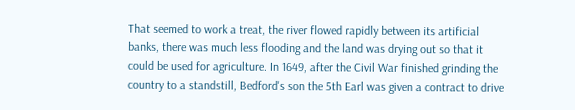That seemed to work a treat, the river flowed rapidly between its artificial banks, there was much less flooding and the land was drying out so that it could be used for agriculture. In 1649, after the Civil War finished grinding the country to a standstill, Bedford's son the 5th Earl was given a contract to drive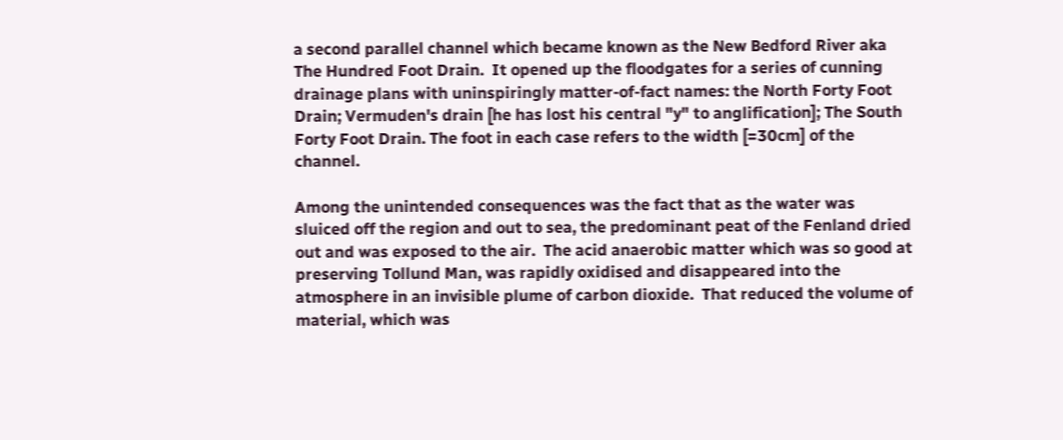a second parallel channel which became known as the New Bedford River aka The Hundred Foot Drain.  It opened up the floodgates for a series of cunning drainage plans with uninspiringly matter-of-fact names: the North Forty Foot Drain; Vermuden's drain [he has lost his central "y" to anglification]; The South Forty Foot Drain. The foot in each case refers to the width [=30cm] of the channel.

Among the unintended consequences was the fact that as the water was sluiced off the region and out to sea, the predominant peat of the Fenland dried out and was exposed to the air.  The acid anaerobic matter which was so good at preserving Tollund Man, was rapidly oxidised and disappeared into the atmosphere in an invisible plume of carbon dioxide.  That reduced the volume of material, which was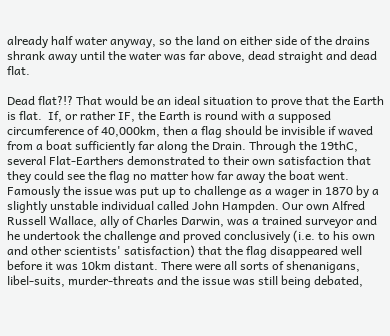already half water anyway, so the land on either side of the drains shrank away until the water was far above, dead straight and dead flat.

Dead flat?!? That would be an ideal situation to prove that the Earth is flat.  If, or rather IF, the Earth is round with a supposed circumference of 40,000km, then a flag should be invisible if waved from a boat sufficiently far along the Drain. Through the 19thC, several Flat-Earthers demonstrated to their own satisfaction that they could see the flag no matter how far away the boat went. Famously the issue was put up to challenge as a wager in 1870 by a slightly unstable individual called John Hampden. Our own Alfred Russell Wallace, ally of Charles Darwin, was a trained surveyor and he undertook the challenge and proved conclusively (i.e. to his own and other scientists' satisfaction) that the flag disappeared well before it was 10km distant. There were all sorts of shenanigans, libel-suits, murder-threats and the issue was still being debated,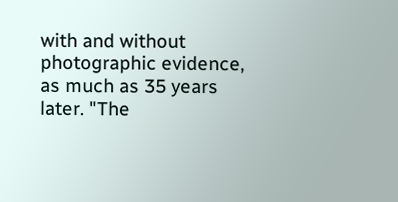with and without photographic evidence, as much as 35 years later. "The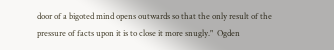door of a bigoted mind opens outwards so that the only result of the pressure of facts upon it is to close it more snugly."  Ogden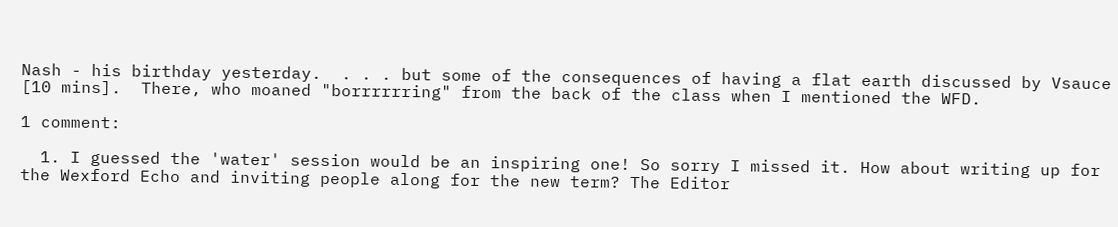Nash - his birthday yesterday.  . . . but some of the consequences of having a flat earth discussed by Vsauce [10 mins].  There, who moaned "borrrrrring" from the back of the class when I mentioned the WFD.

1 comment:

  1. I guessed the 'water' session would be an inspiring one! So sorry I missed it. How about writing up for the Wexford Echo and inviting people along for the new term? The Editor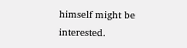himself might be interested.